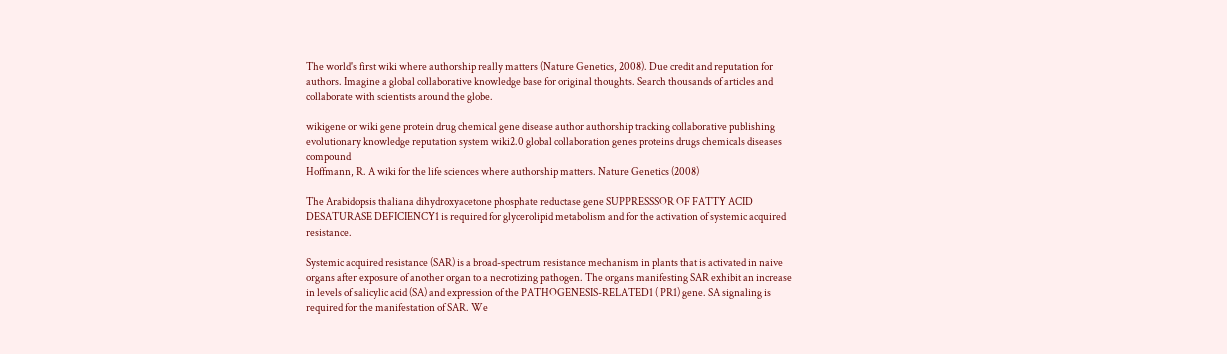The world's first wiki where authorship really matters (Nature Genetics, 2008). Due credit and reputation for authors. Imagine a global collaborative knowledge base for original thoughts. Search thousands of articles and collaborate with scientists around the globe.

wikigene or wiki gene protein drug chemical gene disease author authorship tracking collaborative publishing evolutionary knowledge reputation system wiki2.0 global collaboration genes proteins drugs chemicals diseases compound
Hoffmann, R. A wiki for the life sciences where authorship matters. Nature Genetics (2008)

The Arabidopsis thaliana dihydroxyacetone phosphate reductase gene SUPPRESSSOR OF FATTY ACID DESATURASE DEFICIENCY1 is required for glycerolipid metabolism and for the activation of systemic acquired resistance.

Systemic acquired resistance (SAR) is a broad-spectrum resistance mechanism in plants that is activated in naive organs after exposure of another organ to a necrotizing pathogen. The organs manifesting SAR exhibit an increase in levels of salicylic acid (SA) and expression of the PATHOGENESIS-RELATED1 ( PR1) gene. SA signaling is required for the manifestation of SAR. We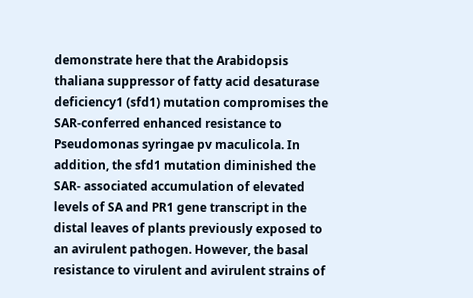demonstrate here that the Arabidopsis thaliana suppressor of fatty acid desaturase deficiency1 (sfd1) mutation compromises the SAR-conferred enhanced resistance to Pseudomonas syringae pv maculicola. In addition, the sfd1 mutation diminished the SAR- associated accumulation of elevated levels of SA and PR1 gene transcript in the distal leaves of plants previously exposed to an avirulent pathogen. However, the basal resistance to virulent and avirulent strains of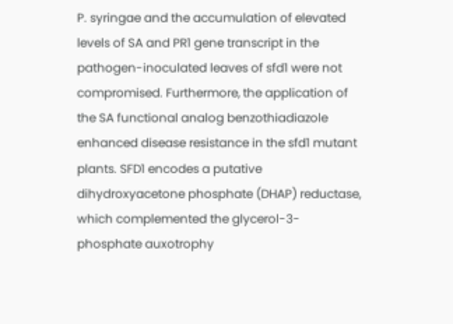P. syringae and the accumulation of elevated levels of SA and PR1 gene transcript in the pathogen-inoculated leaves of sfd1 were not compromised. Furthermore, the application of the SA functional analog benzothiadiazole enhanced disease resistance in the sfd1 mutant plants. SFD1 encodes a putative dihydroxyacetone phosphate (DHAP) reductase, which complemented the glycerol-3-phosphate auxotrophy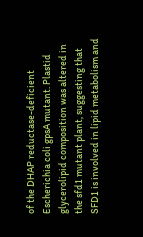of the DHAP reductase-deficient Escherichia coli gpsA mutant. Plastid glycerolipid composition was altered in the sfd1 mutant plant, suggesting that SFD1 is involved in lipid metabolism and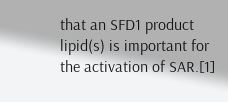that an SFD1 product lipid(s) is important for the activation of SAR.[1]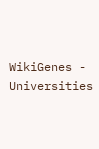WikiGenes - Universities